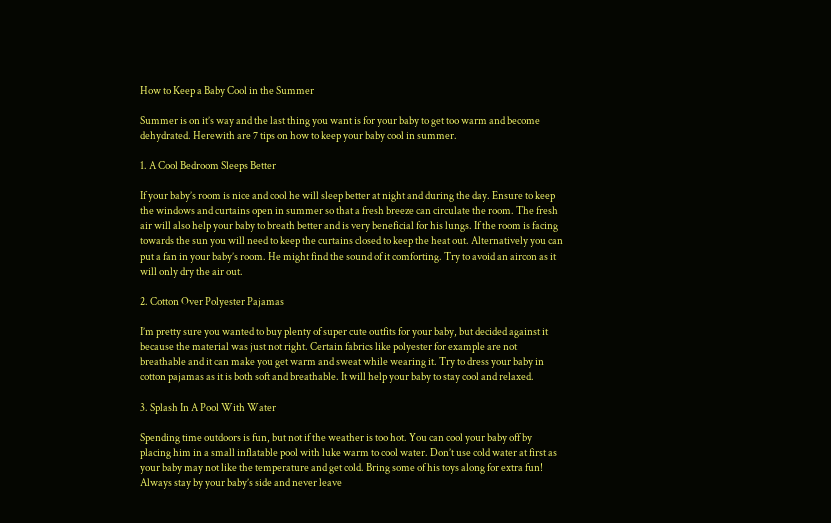How to Keep a Baby Cool in the Summer

Summer is on it’s way and the last thing you want is for your baby to get too warm and become dehydrated. Herewith are 7 tips on how to keep your baby cool in summer.

1. A Cool Bedroom Sleeps Better

If your baby’s room is nice and cool he will sleep better at night and during the day. Ensure to keep the windows and curtains open in summer so that a fresh breeze can circulate the room. The fresh air will also help your baby to breath better and is very beneficial for his lungs. If the room is facing towards the sun you will need to keep the curtains closed to keep the heat out. Alternatively you can put a fan in your baby’s room. He might find the sound of it comforting. Try to avoid an aircon as it will only dry the air out.

2. Cotton Over Polyester Pajamas

I’m pretty sure you wanted to buy plenty of super cute outfits for your baby, but decided against it because the material was just not right. Certain fabrics like polyester for example are not breathable and it can make you get warm and sweat while wearing it. Try to dress your baby in cotton pajamas as it is both soft and breathable. It will help your baby to stay cool and relaxed.

3. Splash In A Pool With Water

Spending time outdoors is fun, but not if the weather is too hot. You can cool your baby off by placing him in a small inflatable pool with luke warm to cool water. Don’t use cold water at first as your baby may not like the temperature and get cold. Bring some of his toys along for extra fun! Always stay by your baby’s side and never leave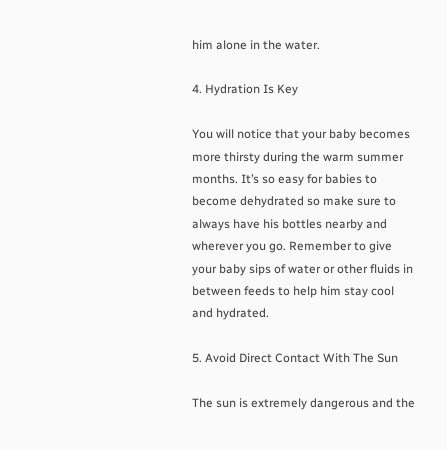him alone in the water.

4. Hydration Is Key

You will notice that your baby becomes more thirsty during the warm summer months. It’s so easy for babies to become dehydrated so make sure to always have his bottles nearby and wherever you go. Remember to give your baby sips of water or other fluids in between feeds to help him stay cool and hydrated.

5. Avoid Direct Contact With The Sun

The sun is extremely dangerous and the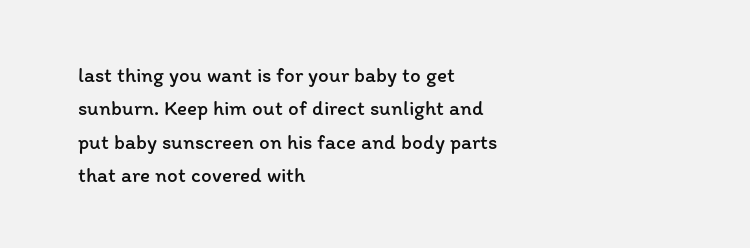last thing you want is for your baby to get sunburn. Keep him out of direct sunlight and put baby sunscreen on his face and body parts that are not covered with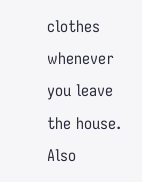clothes whenever you leave the house. Also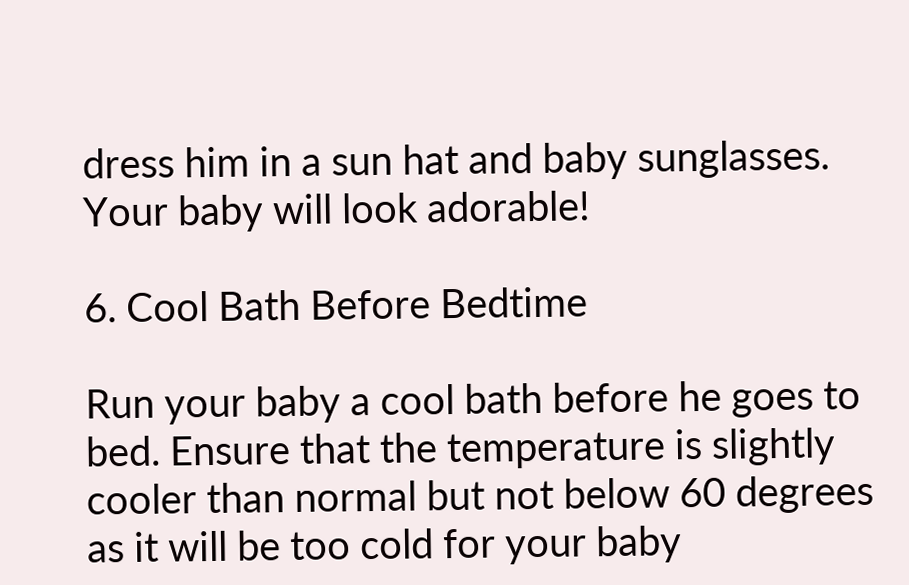dress him in a sun hat and baby sunglasses. Your baby will look adorable!

6. Cool Bath Before Bedtime

Run your baby a cool bath before he goes to bed. Ensure that the temperature is slightly cooler than normal but not below 60 degrees as it will be too cold for your baby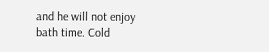and he will not enjoy bath time. Cold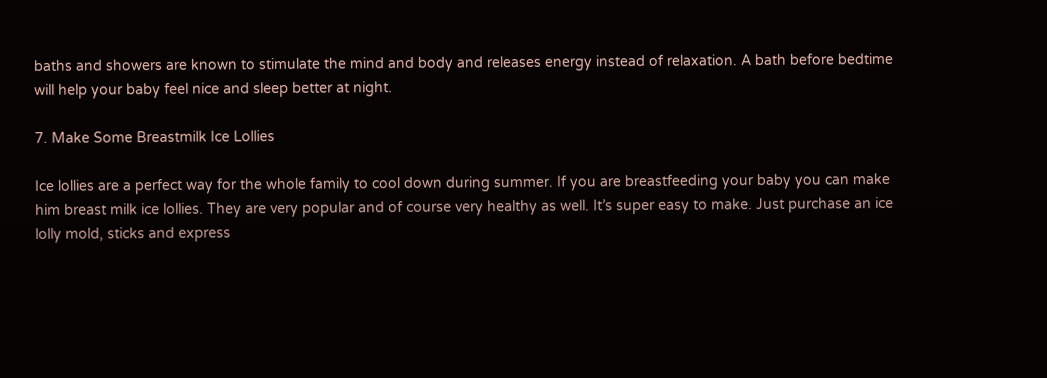baths and showers are known to stimulate the mind and body and releases energy instead of relaxation. A bath before bedtime will help your baby feel nice and sleep better at night.

7. Make Some Breastmilk Ice Lollies

Ice lollies are a perfect way for the whole family to cool down during summer. If you are breastfeeding your baby you can make him breast milk ice lollies. They are very popular and of course very healthy as well. It’s super easy to make. Just purchase an ice lolly mold, sticks and express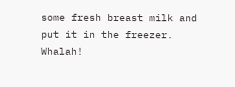some fresh breast milk and put it in the freezer. Whalah!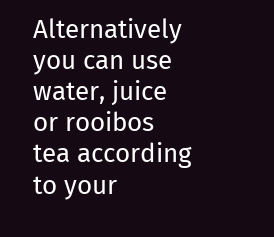Alternatively you can use water, juice or rooibos tea according to your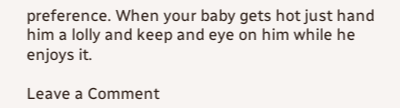preference. When your baby gets hot just hand him a lolly and keep and eye on him while he enjoys it.

Leave a Comment